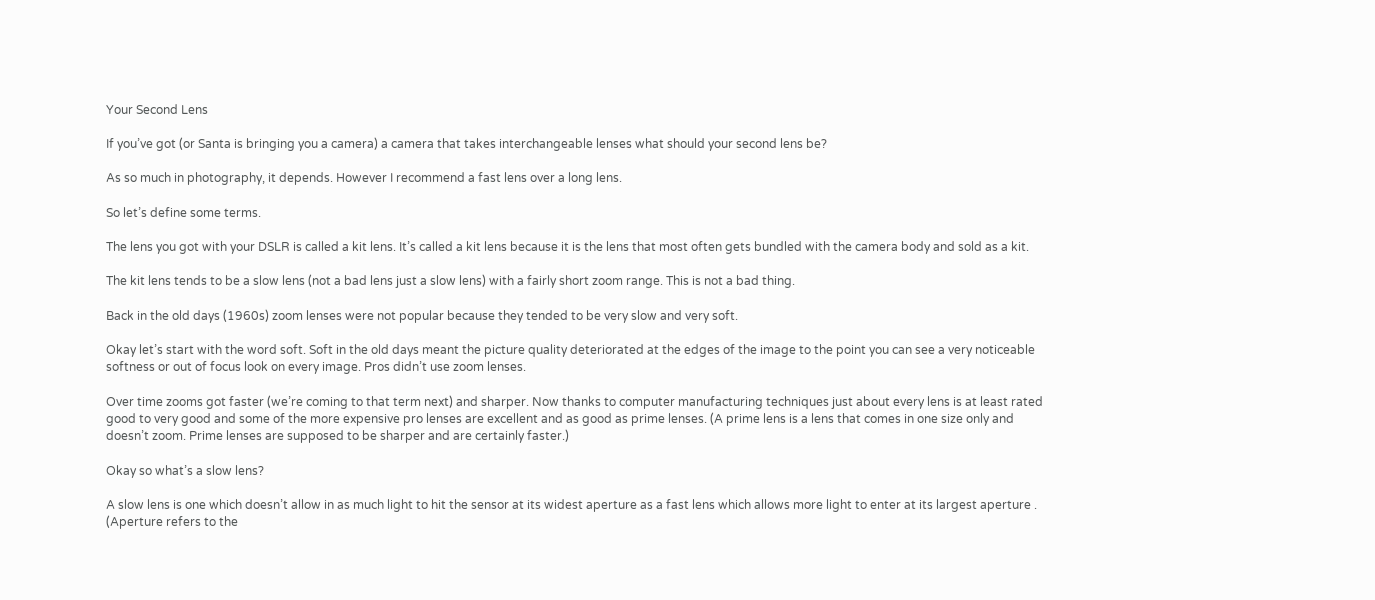Your Second Lens

If you’ve got (or Santa is bringing you a camera) a camera that takes interchangeable lenses what should your second lens be?

As so much in photography, it depends. However I recommend a fast lens over a long lens.

So let’s define some terms.

The lens you got with your DSLR is called a kit lens. It’s called a kit lens because it is the lens that most often gets bundled with the camera body and sold as a kit.

The kit lens tends to be a slow lens (not a bad lens just a slow lens) with a fairly short zoom range. This is not a bad thing.

Back in the old days (1960s) zoom lenses were not popular because they tended to be very slow and very soft.

Okay let’s start with the word soft. Soft in the old days meant the picture quality deteriorated at the edges of the image to the point you can see a very noticeable softness or out of focus look on every image. Pros didn’t use zoom lenses.

Over time zooms got faster (we’re coming to that term next) and sharper. Now thanks to computer manufacturing techniques just about every lens is at least rated good to very good and some of the more expensive pro lenses are excellent and as good as prime lenses. (A prime lens is a lens that comes in one size only and doesn’t zoom. Prime lenses are supposed to be sharper and are certainly faster.)

Okay so what’s a slow lens?

A slow lens is one which doesn’t allow in as much light to hit the sensor at its widest aperture as a fast lens which allows more light to enter at its largest aperture . (Aperture refers to the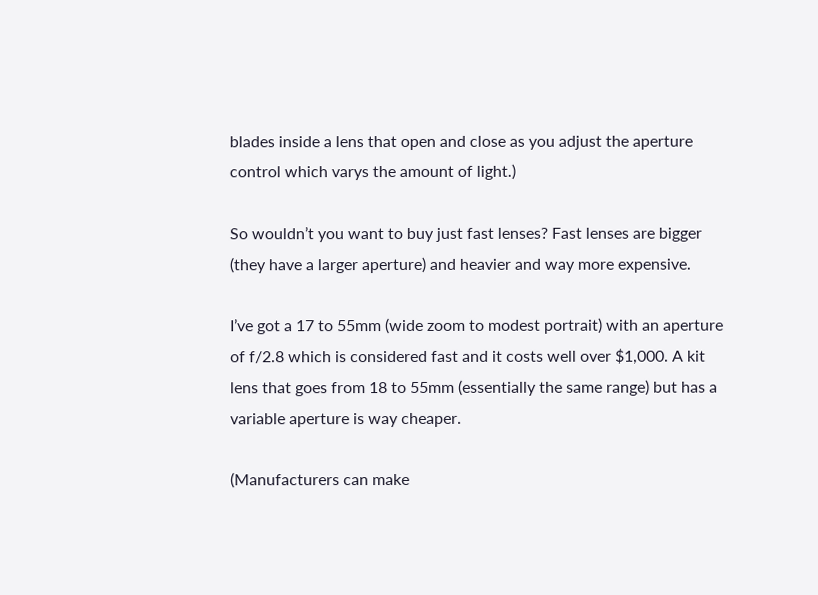blades inside a lens that open and close as you adjust the aperture control which varys the amount of light.)

So wouldn’t you want to buy just fast lenses? Fast lenses are bigger (they have a larger aperture) and heavier and way more expensive.

I’ve got a 17 to 55mm (wide zoom to modest portrait) with an aperture of f/2.8 which is considered fast and it costs well over $1,000. A kit lens that goes from 18 to 55mm (essentially the same range) but has a variable aperture is way cheaper.

(Manufacturers can make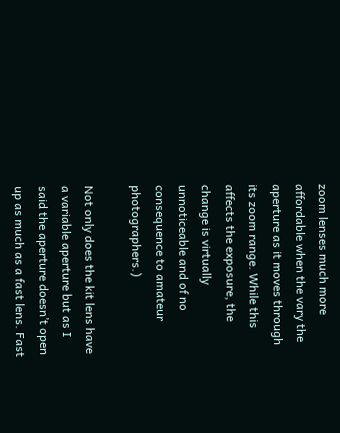zoom lenses much more affordable when the vary the aperture as it moves through its zoom range. While this affects the exposure, the change is virtually unnoticeable and of no consequence to amateur photographers.)

Not only does the kit lens have a variable aperture but as I said the aperture doesn’t open up as much as a fast lens. Fast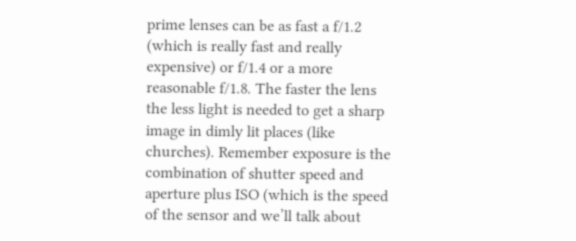prime lenses can be as fast a f/1.2 (which is really fast and really expensive) or f/1.4 or a more reasonable f/1.8. The faster the lens the less light is needed to get a sharp image in dimly lit places (like churches). Remember exposure is the combination of shutter speed and aperture plus ISO (which is the speed of the sensor and we’ll talk about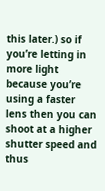this later.) so if you’re letting in more light because you’re using a faster lens then you can shoot at a higher shutter speed and thus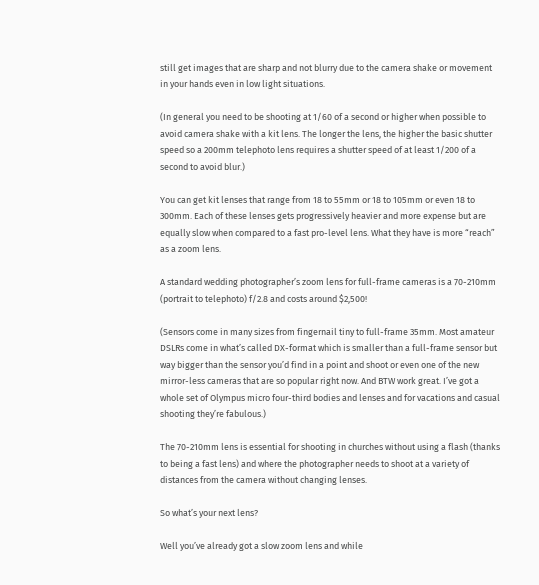still get images that are sharp and not blurry due to the camera shake or movement in your hands even in low light situations.

(In general you need to be shooting at 1/60 of a second or higher when possible to avoid camera shake with a kit lens. The longer the lens, the higher the basic shutter speed so a 200mm telephoto lens requires a shutter speed of at least 1/200 of a second to avoid blur.)

You can get kit lenses that range from 18 to 55mm or 18 to 105mm or even 18 to 300mm. Each of these lenses gets progressively heavier and more expense but are equally slow when compared to a fast pro-level lens. What they have is more “reach” as a zoom lens.

A standard wedding photographer’s zoom lens for full-frame cameras is a 70-210mm (portrait to telephoto) f/2.8 and costs around $2,500!

(Sensors come in many sizes from fingernail tiny to full-frame 35mm. Most amateur DSLRs come in what’s called DX-format which is smaller than a full-frame sensor but way bigger than the sensor you’d find in a point and shoot or even one of the new mirror-less cameras that are so popular right now. And BTW work great. I’ve got a whole set of Olympus micro four-third bodies and lenses and for vacations and casual shooting they’re fabulous.)

The 70-210mm lens is essential for shooting in churches without using a flash (thanks to being a fast lens) and where the photographer needs to shoot at a variety of distances from the camera without changing lenses.

So what’s your next lens?

Well you’ve already got a slow zoom lens and while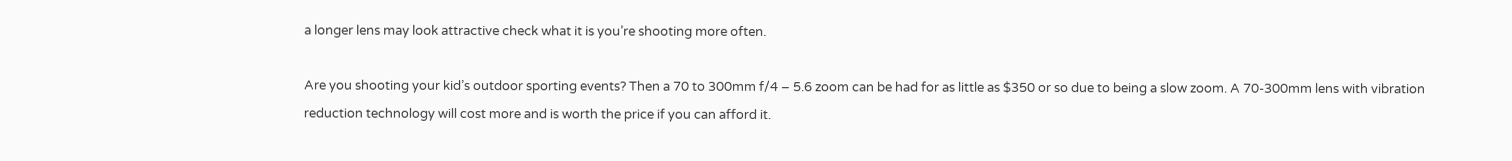a longer lens may look attractive check what it is you’re shooting more often.

Are you shooting your kid’s outdoor sporting events? Then a 70 to 300mm f/4 – 5.6 zoom can be had for as little as $350 or so due to being a slow zoom. A 70-300mm lens with vibration reduction technology will cost more and is worth the price if you can afford it.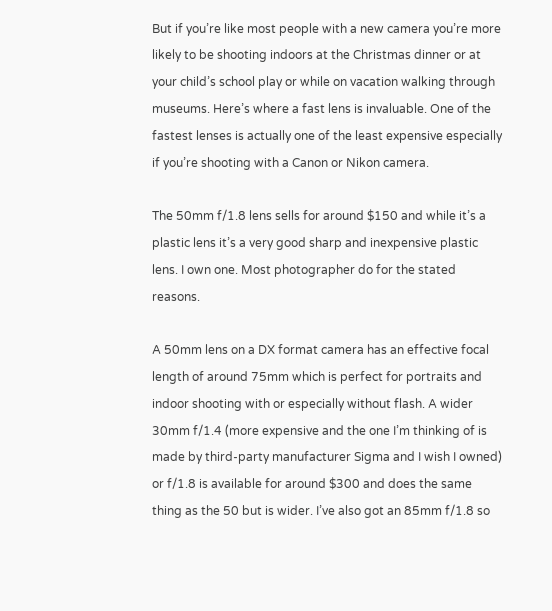But if you’re like most people with a new camera you’re more likely to be shooting indoors at the Christmas dinner or at your child’s school play or while on vacation walking through museums. Here’s where a fast lens is invaluable. One of the fastest lenses is actually one of the least expensive especially if you’re shooting with a Canon or Nikon camera.

The 50mm f/1.8 lens sells for around $150 and while it’s a plastic lens it’s a very good sharp and inexpensive plastic lens. I own one. Most photographer do for the stated reasons.

A 50mm lens on a DX format camera has an effective focal length of around 75mm which is perfect for portraits and indoor shooting with or especially without flash. A wider 30mm f/1.4 (more expensive and the one I’m thinking of is made by third-party manufacturer Sigma and I wish I owned) or f/1.8 is available for around $300 and does the same thing as the 50 but is wider. I’ve also got an 85mm f/1.8 so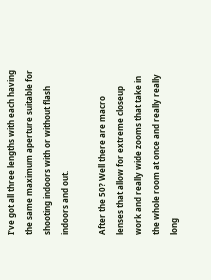I’ve got all three lengths with each having the same maximum aperture suitable for shooting indoors with or without flash indoors and out.

After the 50? Well there are macro lenses that allow for extreme closeup work and really wide zooms that take in the whole room at once and really really long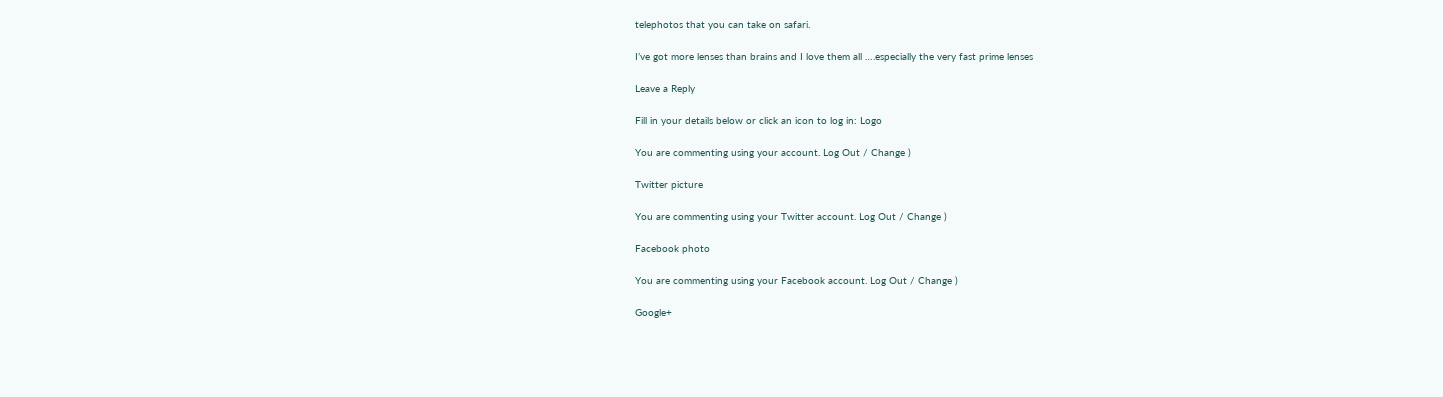telephotos that you can take on safari.

I’ve got more lenses than brains and I love them all ….especially the very fast prime lenses

Leave a Reply

Fill in your details below or click an icon to log in: Logo

You are commenting using your account. Log Out / Change )

Twitter picture

You are commenting using your Twitter account. Log Out / Change )

Facebook photo

You are commenting using your Facebook account. Log Out / Change )

Google+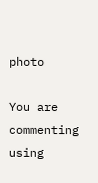photo

You are commenting using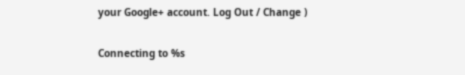your Google+ account. Log Out / Change )

Connecting to %s